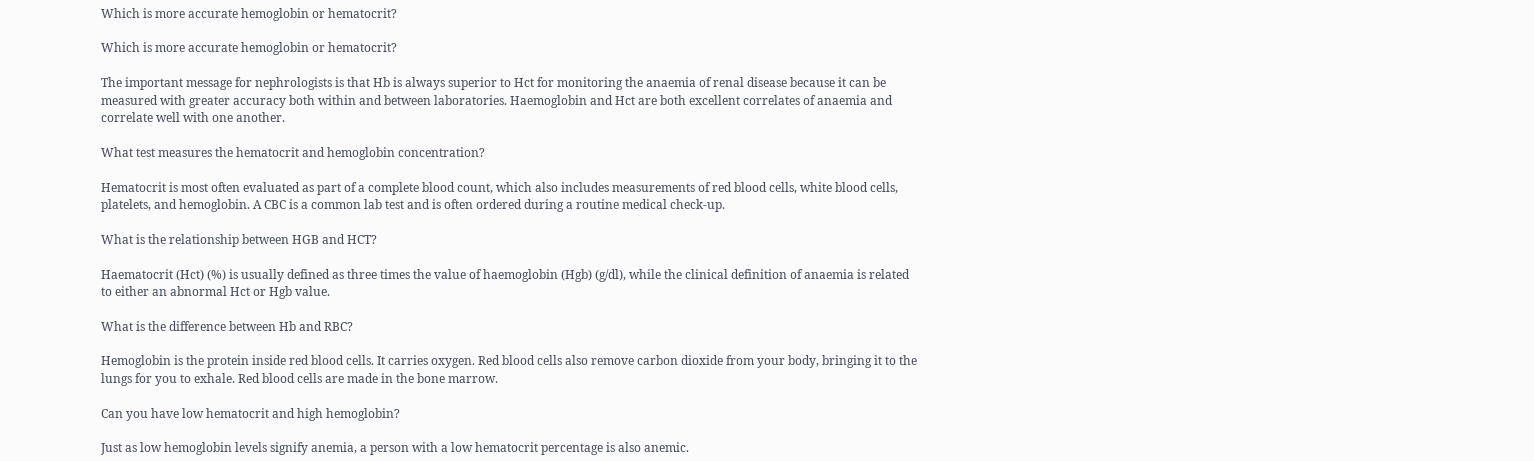Which is more accurate hemoglobin or hematocrit?

Which is more accurate hemoglobin or hematocrit?

The important message for nephrologists is that Hb is always superior to Hct for monitoring the anaemia of renal disease because it can be measured with greater accuracy both within and between laboratories. Haemoglobin and Hct are both excellent correlates of anaemia and correlate well with one another.

What test measures the hematocrit and hemoglobin concentration?

Hematocrit is most often evaluated as part of a complete blood count, which also includes measurements of red blood cells, white blood cells, platelets, and hemoglobin. A CBC is a common lab test and is often ordered during a routine medical check-up.

What is the relationship between HGB and HCT?

Haematocrit (Hct) (%) is usually defined as three times the value of haemoglobin (Hgb) (g/dl), while the clinical definition of anaemia is related to either an abnormal Hct or Hgb value.

What is the difference between Hb and RBC?

Hemoglobin is the protein inside red blood cells. It carries oxygen. Red blood cells also remove carbon dioxide from your body, bringing it to the lungs for you to exhale. Red blood cells are made in the bone marrow.

Can you have low hematocrit and high hemoglobin?

Just as low hemoglobin levels signify anemia, a person with a low hematocrit percentage is also anemic.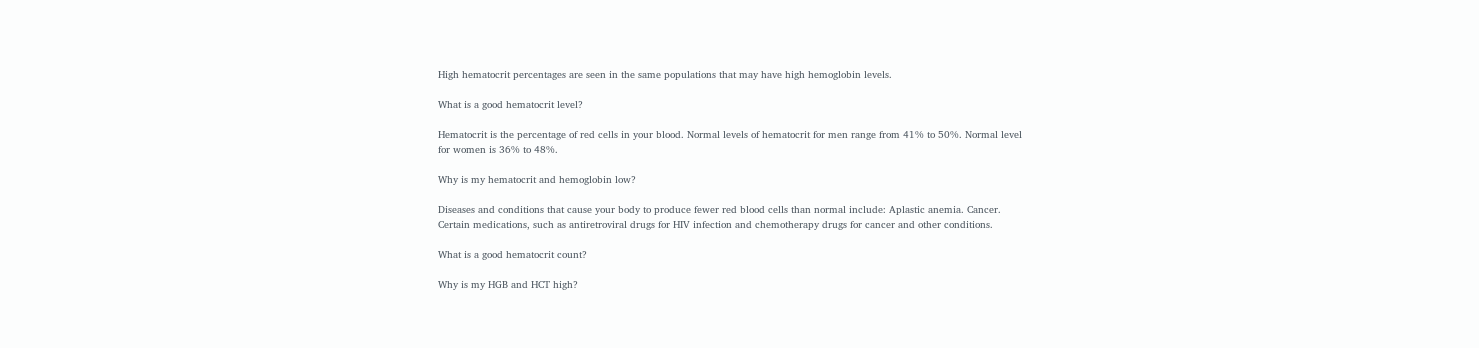High hematocrit percentages are seen in the same populations that may have high hemoglobin levels.

What is a good hematocrit level?

Hematocrit is the percentage of red cells in your blood. Normal levels of hematocrit for men range from 41% to 50%. Normal level for women is 36% to 48%.

Why is my hematocrit and hemoglobin low?

Diseases and conditions that cause your body to produce fewer red blood cells than normal include: Aplastic anemia. Cancer. Certain medications, such as antiretroviral drugs for HIV infection and chemotherapy drugs for cancer and other conditions.

What is a good hematocrit count?

Why is my HGB and HCT high?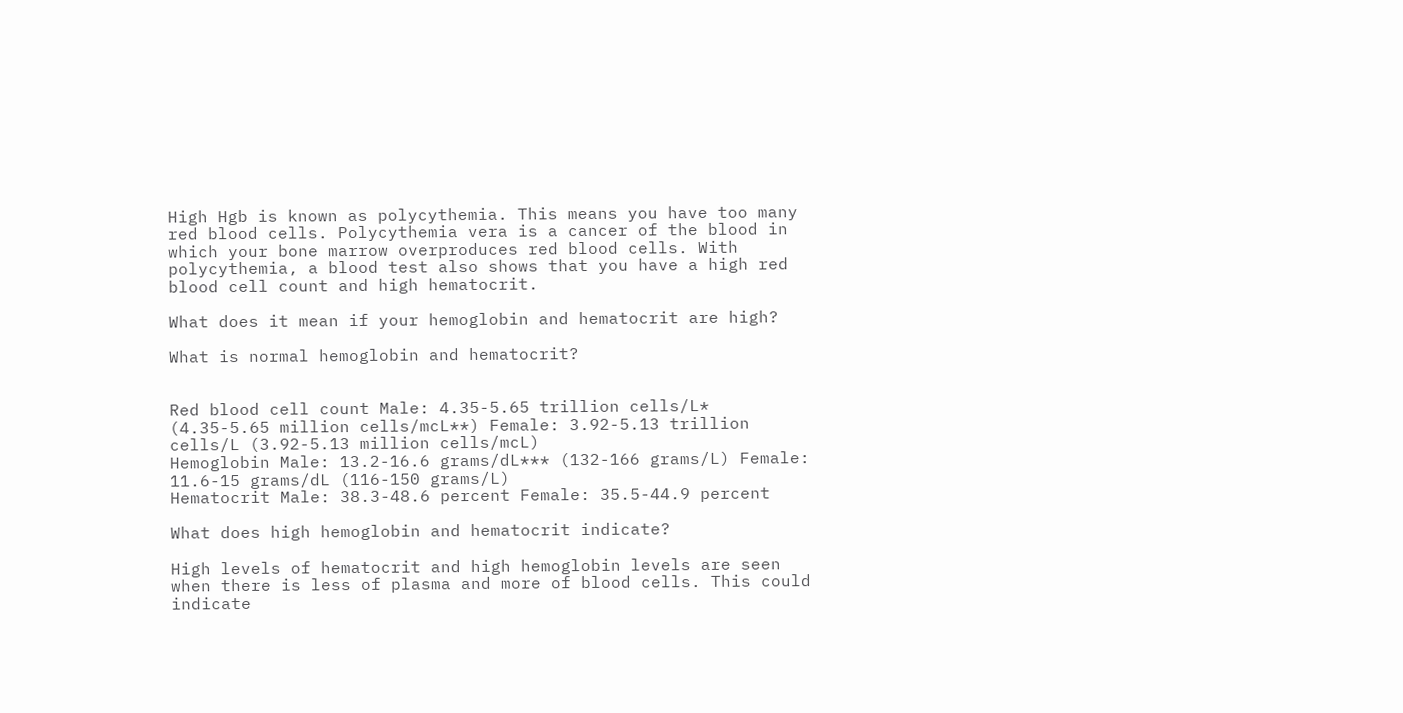High Hgb is known as polycythemia. This means you have too many red blood cells. Polycythemia vera is a cancer of the blood in which your bone marrow overproduces red blood cells. With polycythemia, a blood test also shows that you have a high red blood cell count and high hematocrit.

What does it mean if your hemoglobin and hematocrit are high?

What is normal hemoglobin and hematocrit?


Red blood cell count Male: 4.35-5.65 trillion cells/L* (4.35-5.65 million cells/mcL**) Female: 3.92-5.13 trillion cells/L (3.92-5.13 million cells/mcL)
Hemoglobin Male: 13.2-16.6 grams/dL*** (132-166 grams/L) Female: 11.6-15 grams/dL (116-150 grams/L)
Hematocrit Male: 38.3-48.6 percent Female: 35.5-44.9 percent

What does high hemoglobin and hematocrit indicate?

High levels of hematocrit and high hemoglobin levels are seen when there is less of plasma and more of blood cells. This could indicate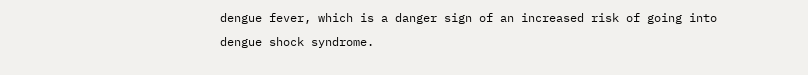dengue fever, which is a danger sign of an increased risk of going into dengue shock syndrome.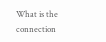What is the connection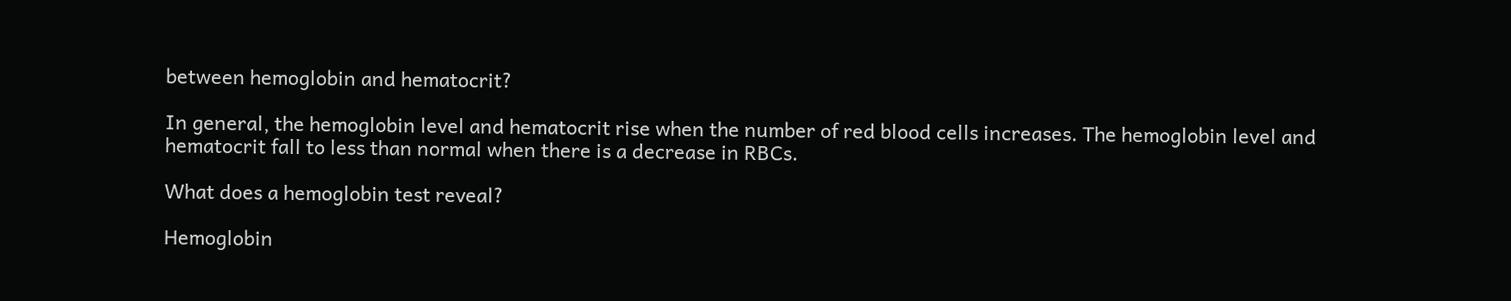between hemoglobin and hematocrit?

In general, the hemoglobin level and hematocrit rise when the number of red blood cells increases. The hemoglobin level and hematocrit fall to less than normal when there is a decrease in RBCs.

What does a hemoglobin test reveal?

Hemoglobin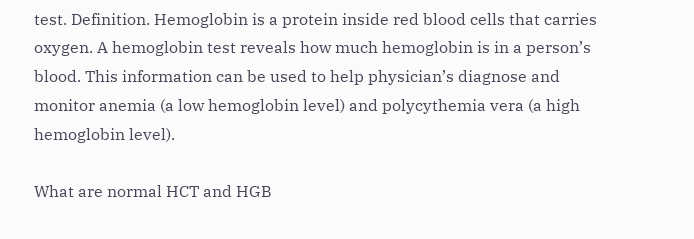test. Definition. Hemoglobin is a protein inside red blood cells that carries oxygen. A hemoglobin test reveals how much hemoglobin is in a person’s blood. This information can be used to help physician’s diagnose and monitor anemia (a low hemoglobin level) and polycythemia vera (a high hemoglobin level).

What are normal HCT and HGB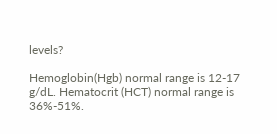levels?

Hemoglobin(Hgb) normal range is 12-17 g/dL. Hematocrit (HCT) normal range is 36%-51%.